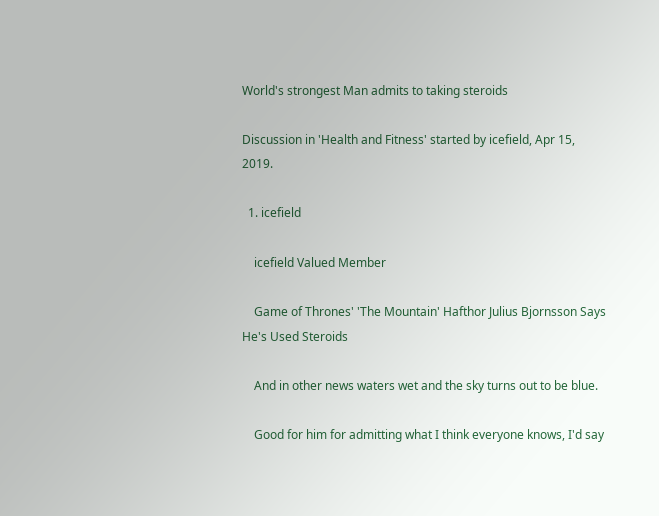World's strongest Man admits to taking steroids

Discussion in 'Health and Fitness' started by icefield, Apr 15, 2019.

  1. icefield

    icefield Valued Member

    Game of Thrones' 'The Mountain' Hafthor Julius Bjornsson Says He's Used Steroids

    And in other news waters wet and the sky turns out to be blue.

    Good for him for admitting what I think everyone knows, I'd say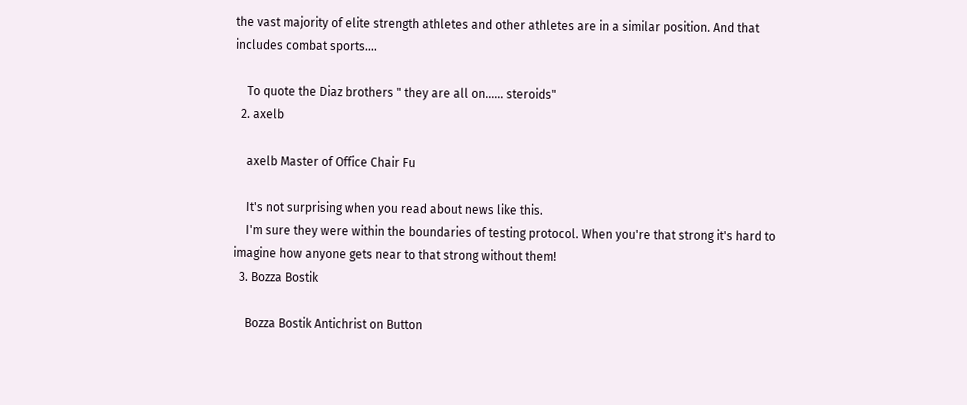the vast majority of elite strength athletes and other athletes are in a similar position. And that includes combat sports....

    To quote the Diaz brothers " they are all on...... steroids"
  2. axelb

    axelb Master of Office Chair Fu

    It's not surprising when you read about news like this.
    I'm sure they were within the boundaries of testing protocol. When you're that strong it's hard to imagine how anyone gets near to that strong without them!
  3. Bozza Bostik

    Bozza Bostik Antichrist on Button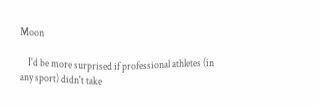Moon

    I'd be more surprised if professional athletes (in any sport) didn't take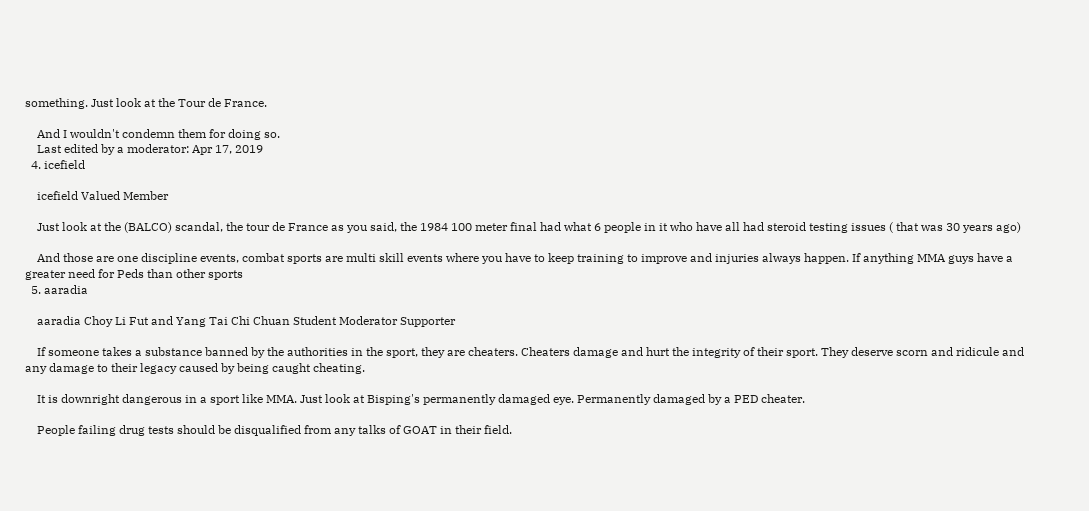something. Just look at the Tour de France.

    And I wouldn't condemn them for doing so.
    Last edited by a moderator: Apr 17, 2019
  4. icefield

    icefield Valued Member

    Just look at the (BALCO) scandal, the tour de France as you said, the 1984 100 meter final had what 6 people in it who have all had steroid testing issues ( that was 30 years ago)

    And those are one discipline events, combat sports are multi skill events where you have to keep training to improve and injuries always happen. If anything MMA guys have a greater need for Peds than other sports
  5. aaradia

    aaradia Choy Li Fut and Yang Tai Chi Chuan Student Moderator Supporter

    If someone takes a substance banned by the authorities in the sport, they are cheaters. Cheaters damage and hurt the integrity of their sport. They deserve scorn and ridicule and any damage to their legacy caused by being caught cheating.

    It is downright dangerous in a sport like MMA. Just look at Bisping's permanently damaged eye. Permanently damaged by a PED cheater.

    People failing drug tests should be disqualified from any talks of GOAT in their field.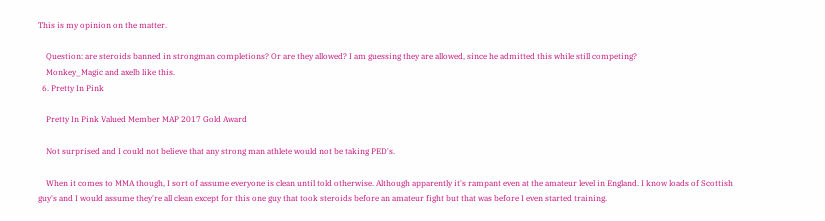This is my opinion on the matter.

    Question: are steroids banned in strongman completions? Or are they allowed? I am guessing they are allowed, since he admitted this while still competing?
    Monkey_Magic and axelb like this.
  6. Pretty In Pink

    Pretty In Pink Valued Member MAP 2017 Gold Award

    Not surprised and I could not believe that any strong man athlete would not be taking PED's.

    When it comes to MMA though, I sort of assume everyone is clean until told otherwise. Although apparently it's rampant even at the amateur level in England. I know loads of Scottish guy's and I would assume they're all clean except for this one guy that took steroids before an amateur fight but that was before I even started training.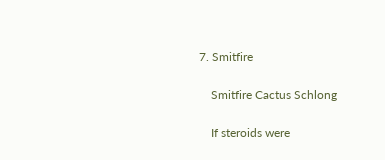7. Smitfire

    Smitfire Cactus Schlong

    If steroids were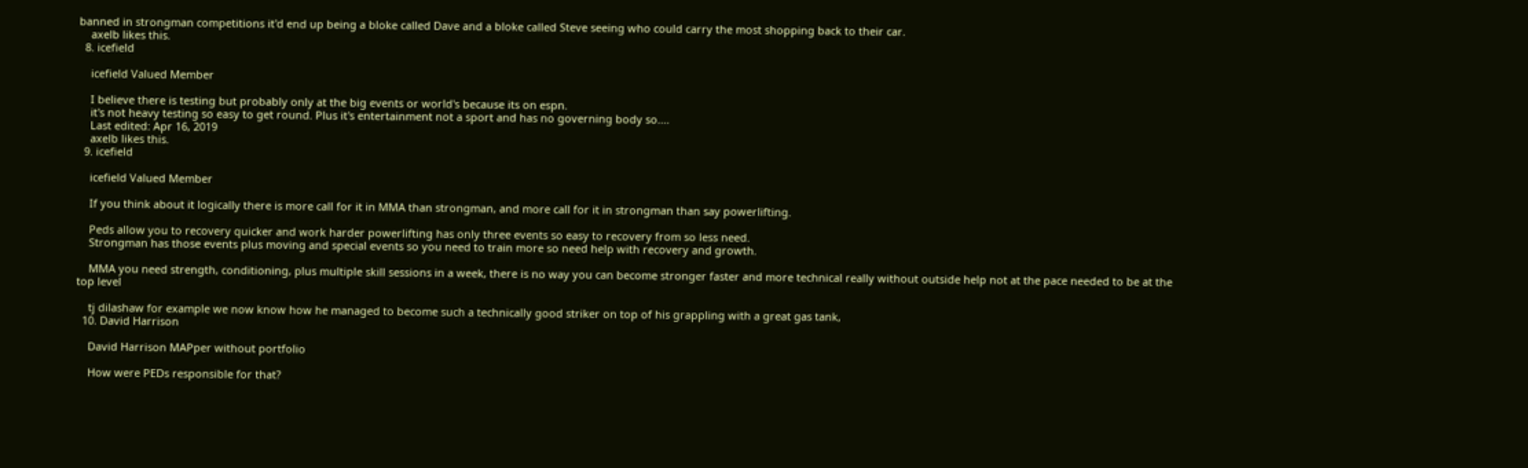banned in strongman competitions it'd end up being a bloke called Dave and a bloke called Steve seeing who could carry the most shopping back to their car.
    axelb likes this.
  8. icefield

    icefield Valued Member

    I believe there is testing but probably only at the big events or world's because its on espn.
    it's not heavy testing so easy to get round. Plus it's entertainment not a sport and has no governing body so....
    Last edited: Apr 16, 2019
    axelb likes this.
  9. icefield

    icefield Valued Member

    If you think about it logically there is more call for it in MMA than strongman, and more call for it in strongman than say powerlifting.

    Peds allow you to recovery quicker and work harder powerlifting has only three events so easy to recovery from so less need.
    Strongman has those events plus moving and special events so you need to train more so need help with recovery and growth.

    MMA you need strength, conditioning, plus multiple skill sessions in a week, there is no way you can become stronger faster and more technical really without outside help not at the pace needed to be at the top level

    tj dilashaw for example we now know how he managed to become such a technically good striker on top of his grappling with a great gas tank,
  10. David Harrison

    David Harrison MAPper without portfolio

    How were PEDs responsible for that?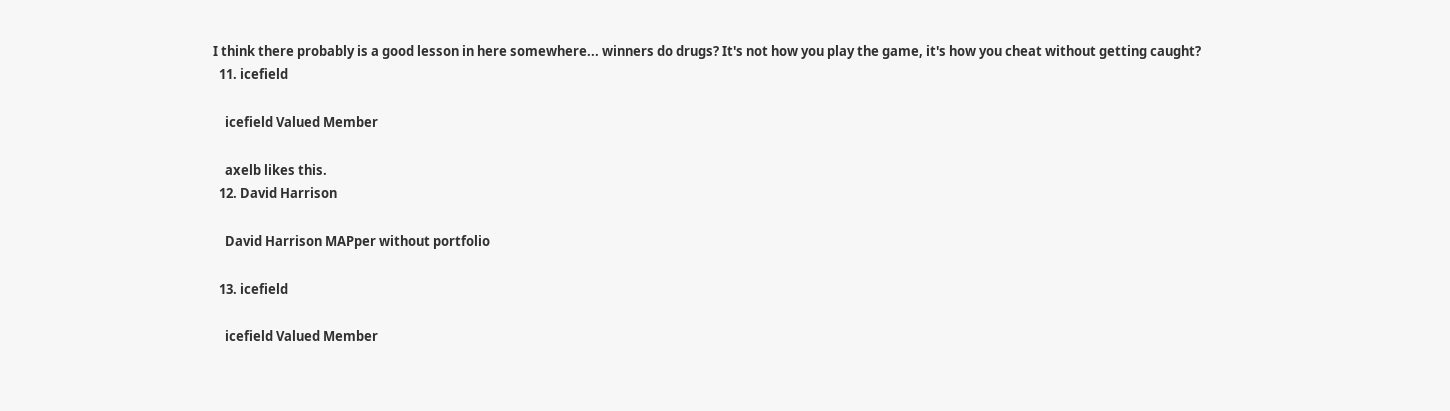I think there probably is a good lesson in here somewhere... winners do drugs? It's not how you play the game, it's how you cheat without getting caught?
  11. icefield

    icefield Valued Member

    axelb likes this.
  12. David Harrison

    David Harrison MAPper without portfolio

  13. icefield

    icefield Valued Member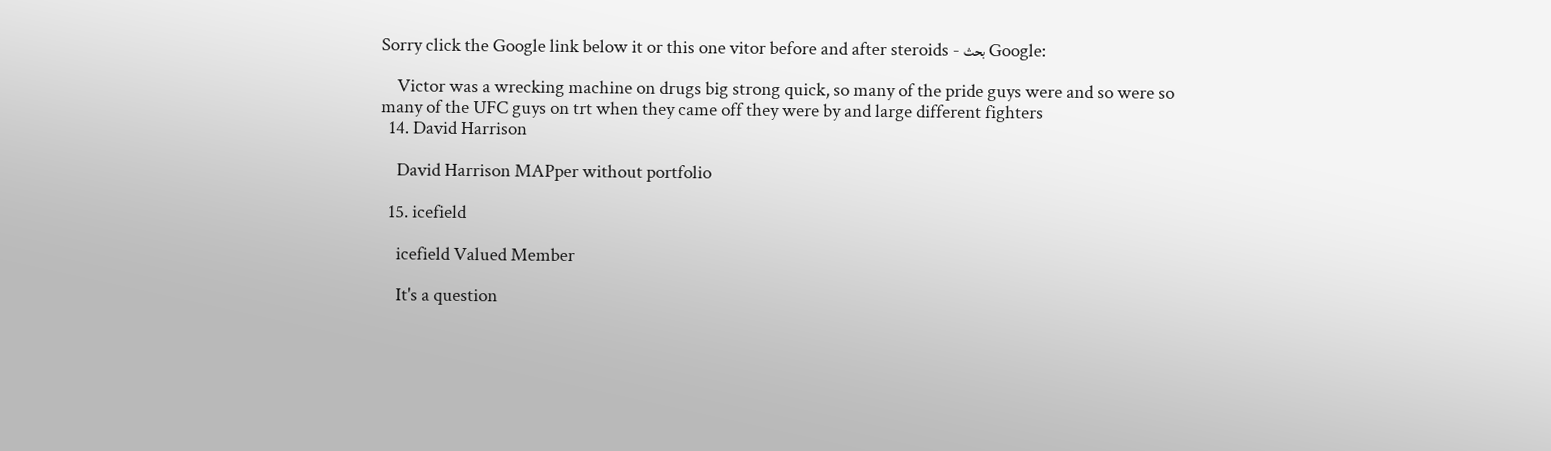Sorry click the Google link below it or this one vitor before and after steroids - بحث Google:

    Victor was a wrecking machine on drugs big strong quick, so many of the pride guys were and so were so many of the UFC guys on trt when they came off they were by and large different fighters
  14. David Harrison

    David Harrison MAPper without portfolio

  15. icefield

    icefield Valued Member

    It's a question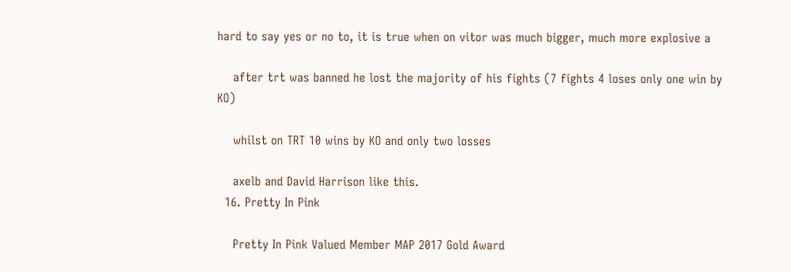hard to say yes or no to, it is true when on vitor was much bigger, much more explosive a

    after trt was banned he lost the majority of his fights (7 fights 4 loses only one win by KO)

    whilst on TRT 10 wins by KO and only two losses

    axelb and David Harrison like this.
  16. Pretty In Pink

    Pretty In Pink Valued Member MAP 2017 Gold Award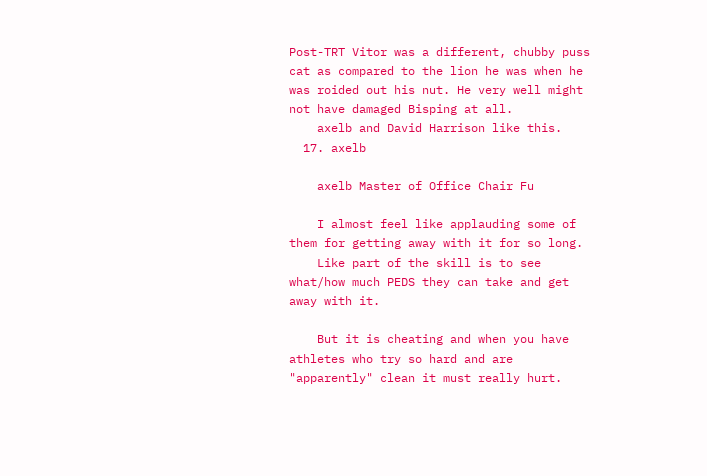Post-TRT Vitor was a different, chubby puss cat as compared to the lion he was when he was roided out his nut. He very well might not have damaged Bisping at all.
    axelb and David Harrison like this.
  17. axelb

    axelb Master of Office Chair Fu

    I almost feel like applauding some of them for getting away with it for so long.
    Like part of the skill is to see what/how much PEDS they can take and get away with it.

    But it is cheating and when you have athletes who try so hard and are "apparently" clean it must really hurt.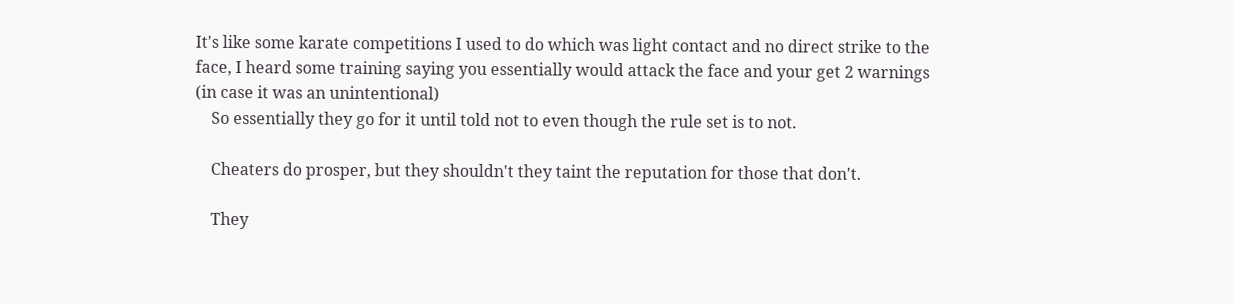It's like some karate competitions I used to do which was light contact and no direct strike to the face, I heard some training saying you essentially would attack the face and your get 2 warnings (in case it was an unintentional)
    So essentially they go for it until told not to even though the rule set is to not.

    Cheaters do prosper, but they shouldn't they taint the reputation for those that don't.

    They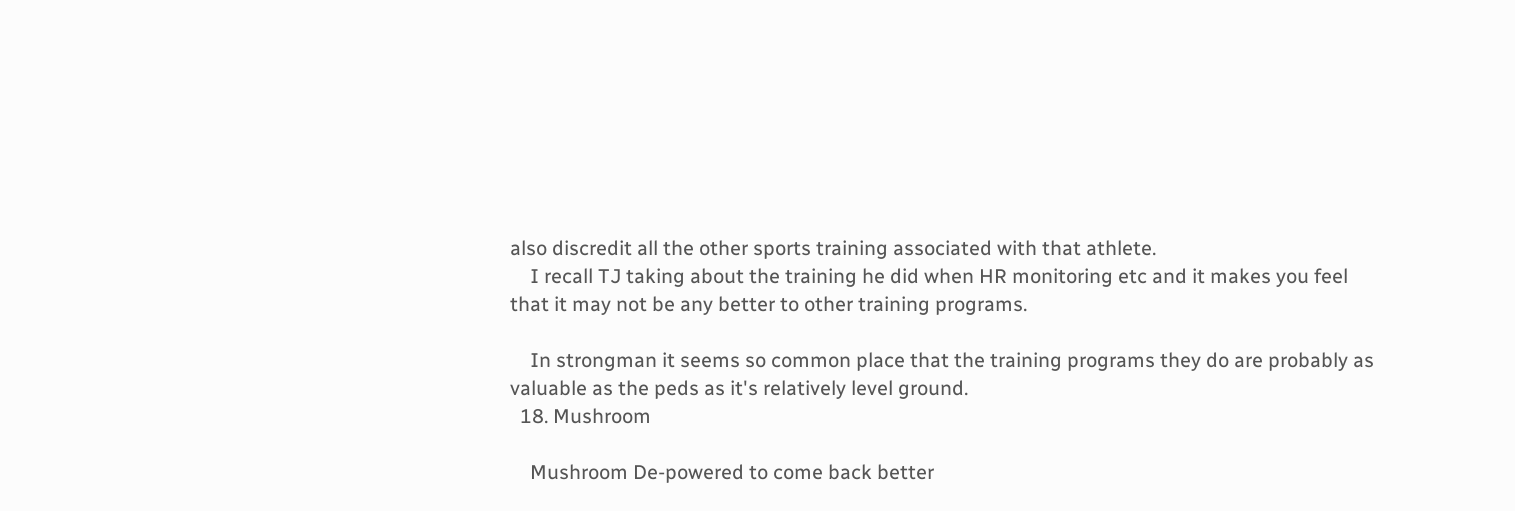also discredit all the other sports training associated with that athlete.
    I recall TJ taking about the training he did when HR monitoring etc and it makes you feel that it may not be any better to other training programs.

    In strongman it seems so common place that the training programs they do are probably as valuable as the peds as it's relatively level ground.
  18. Mushroom

    Mushroom De-powered to come back better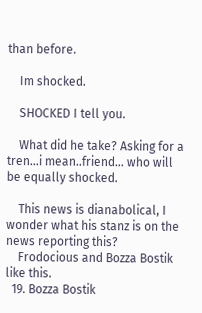than before.

    Im shocked.

    SHOCKED I tell you.

    What did he take? Asking for a tren...i mean..friend... who will be equally shocked.

    This news is dianabolical, I wonder what his stanz is on the news reporting this?
    Frodocious and Bozza Bostik like this.
  19. Bozza Bostik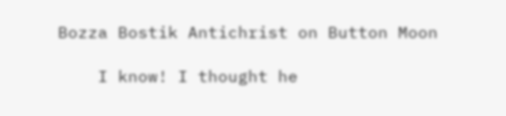Bozza Bostik Antichrist on Button Moon

    I know! I thought he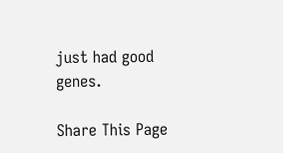just had good genes.

Share This Page